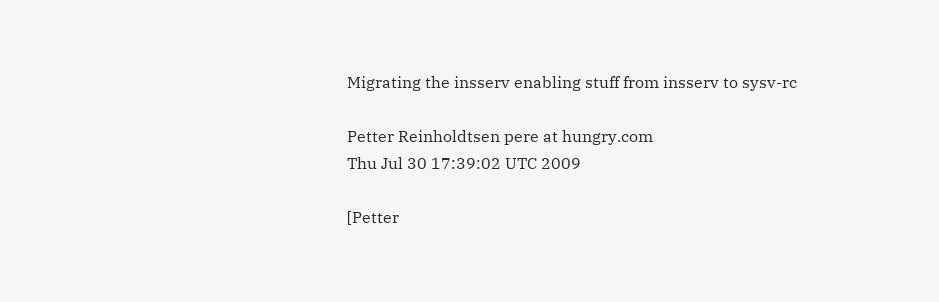Migrating the insserv enabling stuff from insserv to sysv-rc

Petter Reinholdtsen pere at hungry.com
Thu Jul 30 17:39:02 UTC 2009

[Petter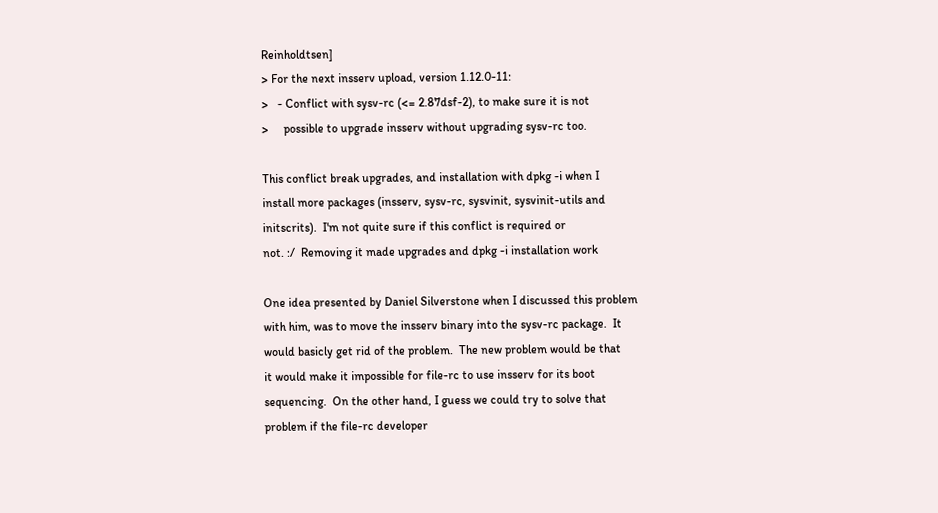Reinholdtsen]
> For the next insserv upload, version 1.12.0-11:
>   - Conflict with sysv-rc (<= 2.87dsf-2), to make sure it is not
>     possible to upgrade insserv without upgrading sysv-rc too.

This conflict break upgrades, and installation with dpkg -i when I
install more packages (insserv, sysv-rc, sysvinit, sysvinit-utils and
initscrits).  I'm not quite sure if this conflict is required or
not. :/  Removing it made upgrades and dpkg -i installation work

One idea presented by Daniel Silverstone when I discussed this problem
with him, was to move the insserv binary into the sysv-rc package.  It
would basicly get rid of the problem.  The new problem would be that
it would make it impossible for file-rc to use insserv for its boot
sequencing.  On the other hand, I guess we could try to solve that
problem if the file-rc developer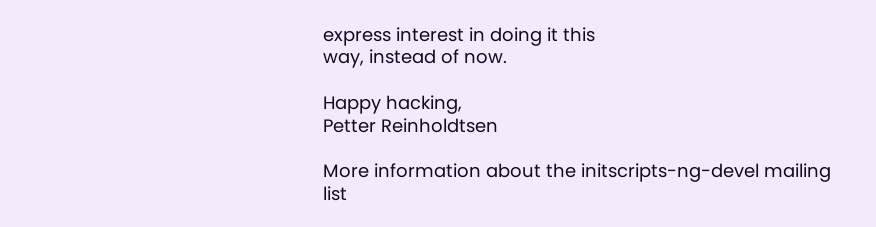express interest in doing it this
way, instead of now.

Happy hacking,
Petter Reinholdtsen

More information about the initscripts-ng-devel mailing list